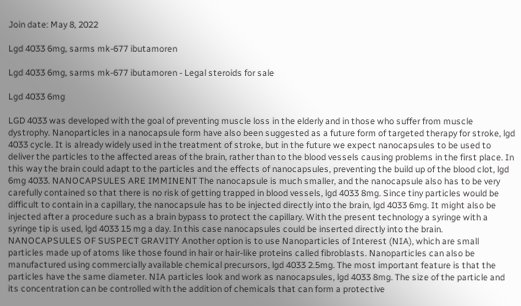Join date: May 8, 2022

Lgd 4033 6mg, sarms mk-677 ibutamoren

Lgd 4033 6mg, sarms mk-677 ibutamoren - Legal steroids for sale

Lgd 4033 6mg

LGD 4033 was developed with the goal of preventing muscle loss in the elderly and in those who suffer from muscle dystrophy. Nanoparticles in a nanocapsule form have also been suggested as a future form of targeted therapy for stroke, lgd 4033 cycle. It is already widely used in the treatment of stroke, but in the future we expect nanocapsules to be used to deliver the particles to the affected areas of the brain, rather than to the blood vessels causing problems in the first place. In this way the brain could adapt to the particles and the effects of nanocapsules, preventing the build up of the blood clot, lgd 6mg 4033. NANOCAPSULES ARE IMMINENT The nanocapsule is much smaller, and the nanocapsule also has to be very carefully contained so that there is no risk of getting trapped in blood vessels, lgd 4033 8mg. Since tiny particles would be difficult to contain in a capillary, the nanocapsule has to be injected directly into the brain, lgd 4033 6mg. It might also be injected after a procedure such as a brain bypass to protect the capillary. With the present technology a syringe with a syringe tip is used, lgd 4033 15 mg a day. In this case nanocapsules could be inserted directly into the brain. NANOCAPSULES OF SUSPECT GRAVITY Another option is to use Nanoparticles of Interest (NIA), which are small particles made up of atoms like those found in hair or hair-like proteins called fibroblasts. Nanoparticles can also be manufactured using commercially available chemical precursors, lgd 4033 2.5mg. The most important feature is that the particles have the same diameter. NIA particles look and work as nanocapsules, lgd 4033 8mg. The size of the particle and its concentration can be controlled with the addition of chemicals that can form a protective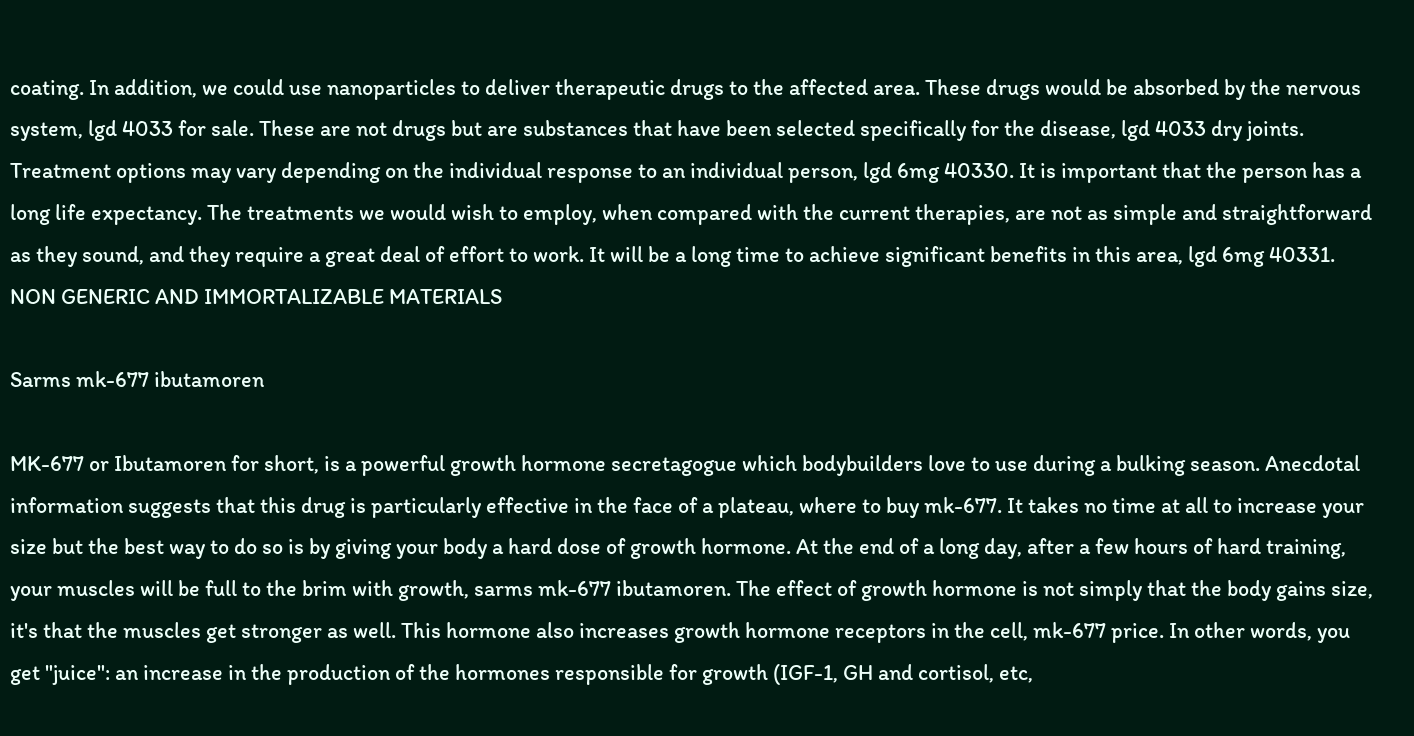coating. In addition, we could use nanoparticles to deliver therapeutic drugs to the affected area. These drugs would be absorbed by the nervous system, lgd 4033 for sale. These are not drugs but are substances that have been selected specifically for the disease, lgd 4033 dry joints. Treatment options may vary depending on the individual response to an individual person, lgd 6mg 40330. It is important that the person has a long life expectancy. The treatments we would wish to employ, when compared with the current therapies, are not as simple and straightforward as they sound, and they require a great deal of effort to work. It will be a long time to achieve significant benefits in this area, lgd 6mg 40331. NON GENERIC AND IMMORTALIZABLE MATERIALS

Sarms mk-677 ibutamoren

MK-677 or Ibutamoren for short, is a powerful growth hormone secretagogue which bodybuilders love to use during a bulking season. Anecdotal information suggests that this drug is particularly effective in the face of a plateau, where to buy mk-677. It takes no time at all to increase your size but the best way to do so is by giving your body a hard dose of growth hormone. At the end of a long day, after a few hours of hard training, your muscles will be full to the brim with growth, sarms mk-677 ibutamoren. The effect of growth hormone is not simply that the body gains size, it's that the muscles get stronger as well. This hormone also increases growth hormone receptors in the cell, mk-677 price. In other words, you get "juice": an increase in the production of the hormones responsible for growth (IGF-1, GH and cortisol, etc,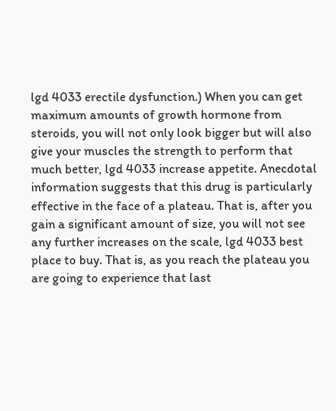lgd 4033 erectile dysfunction.) When you can get maximum amounts of growth hormone from steroids, you will not only look bigger but will also give your muscles the strength to perform that much better, lgd 4033 increase appetite. Anecdotal information suggests that this drug is particularly effective in the face of a plateau. That is, after you gain a significant amount of size, you will not see any further increases on the scale, lgd 4033 best place to buy. That is, as you reach the plateau you are going to experience that last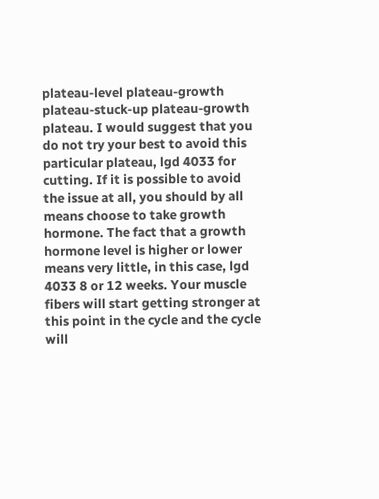plateau-level plateau-growth plateau-stuck-up plateau-growth plateau. I would suggest that you do not try your best to avoid this particular plateau, lgd 4033 for cutting. If it is possible to avoid the issue at all, you should by all means choose to take growth hormone. The fact that a growth hormone level is higher or lower means very little, in this case, lgd 4033 8 or 12 weeks. Your muscle fibers will start getting stronger at this point in the cycle and the cycle will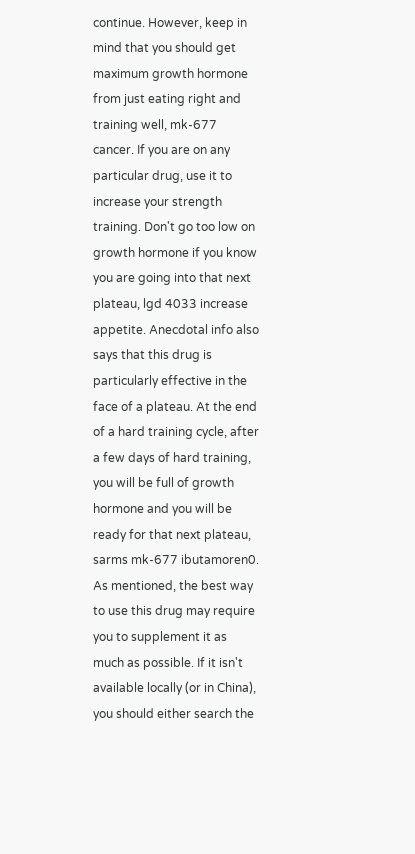continue. However, keep in mind that you should get maximum growth hormone from just eating right and training well, mk-677 cancer. If you are on any particular drug, use it to increase your strength training. Don't go too low on growth hormone if you know you are going into that next plateau, lgd 4033 increase appetite. Anecdotal info also says that this drug is particularly effective in the face of a plateau. At the end of a hard training cycle, after a few days of hard training, you will be full of growth hormone and you will be ready for that next plateau, sarms mk-677 ibutamoren0. As mentioned, the best way to use this drug may require you to supplement it as much as possible. If it isn't available locally (or in China), you should either search the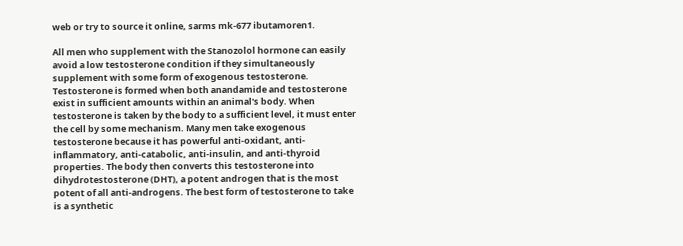web or try to source it online, sarms mk-677 ibutamoren1.

All men who supplement with the Stanozolol hormone can easily avoid a low testosterone condition if they simultaneously supplement with some form of exogenous testosterone. Testosterone is formed when both anandamide and testosterone exist in sufficient amounts within an animal's body. When testosterone is taken by the body to a sufficient level, it must enter the cell by some mechanism. Many men take exogenous testosterone because it has powerful anti-oxidant, anti-inflammatory, anti-catabolic, anti-insulin, and anti-thyroid properties. The body then converts this testosterone into dihydrotestosterone (DHT), a potent androgen that is the most potent of all anti-androgens. The best form of testosterone to take is a synthetic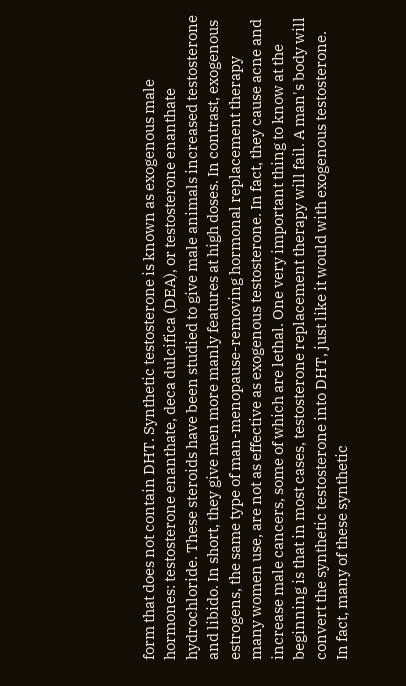form that does not contain DHT. Synthetic testosterone is known as exogenous male hormones: testosterone enanthate, deca dulcifica (DEA), or testosterone enanthate hydrochloride. These steroids have been studied to give male animals increased testosterone and libido. In short, they give men more manly features at high doses. In contrast, exogenous estrogens, the same type of man-menopause-removing hormonal replacement therapy many women use, are not as effective as exogenous testosterone. In fact, they cause acne and increase male cancers, some of which are lethal. One very important thing to know at the beginning is that in most cases, testosterone replacement therapy will fail. A man's body will convert the synthetic testosterone into DHT, just like it would with exogenous testosterone. In fact, many of these synthetic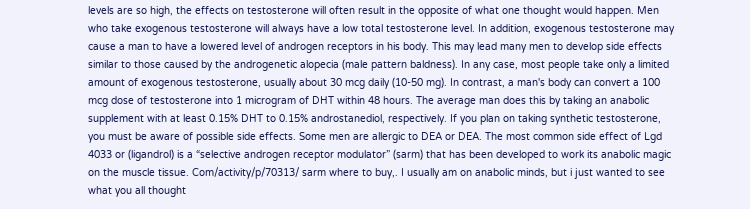levels are so high, the effects on testosterone will often result in the opposite of what one thought would happen. Men who take exogenous testosterone will always have a low total testosterone level. In addition, exogenous testosterone may cause a man to have a lowered level of androgen receptors in his body. This may lead many men to develop side effects similar to those caused by the androgenetic alopecia (male pattern baldness). In any case, most people take only a limited amount of exogenous testosterone, usually about 30 mcg daily (10-50 mg). In contrast, a man's body can convert a 100 mcg dose of testosterone into 1 microgram of DHT within 48 hours. The average man does this by taking an anabolic supplement with at least 0.15% DHT to 0.15% androstanediol, respectively. If you plan on taking synthetic testosterone, you must be aware of possible side effects. Some men are allergic to DEA or DEA. The most common side effect of Lgd 4033 or (ligandrol) is a “selective androgen receptor modulator” (sarm) that has been developed to work its anabolic magic on the muscle tissue. Com/activity/p/70313/ sarm where to buy,. I usually am on anabolic minds, but i just wanted to see what you all thought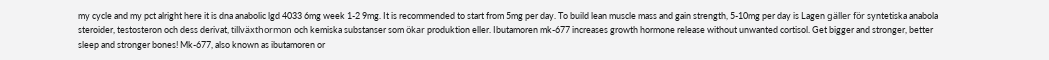my cycle and my pct alright here it is dna anabolic lgd 4033 6mg week 1-2 9mg. It is recommended to start from 5mg per day. To build lean muscle mass and gain strength, 5-10mg per day is Lagen gäller för syntetiska anabola steroider, testosteron och dess derivat, tillväxthormon och kemiska substanser som ökar produktion eller. Ibutamoren mk-677 increases growth hormone release without unwanted cortisol. Get bigger and stronger, better sleep and stronger bones! Mk-677, also known as ibutamoren or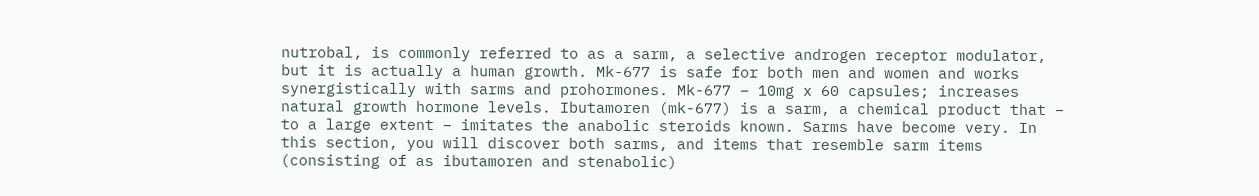nutrobal, is commonly referred to as a sarm, a selective androgen receptor modulator, but it is actually a human growth. Mk-677 is safe for both men and women and works synergistically with sarms and prohormones. Mk-677 – 10mg x 60 capsules; increases natural growth hormone levels. Ibutamoren (mk-677) is a sarm, a chemical product that – to a large extent – imitates the anabolic steroids known. Sarms have become very. In this section, you will discover both sarms, and items that resemble sarm items (consisting of as ibutamoren and stenabolic)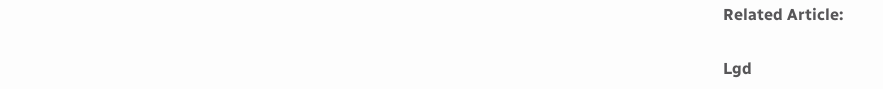Related Article:

Lgd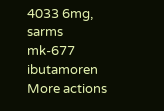4033 6mg, sarms mk-677 ibutamoren
More actions